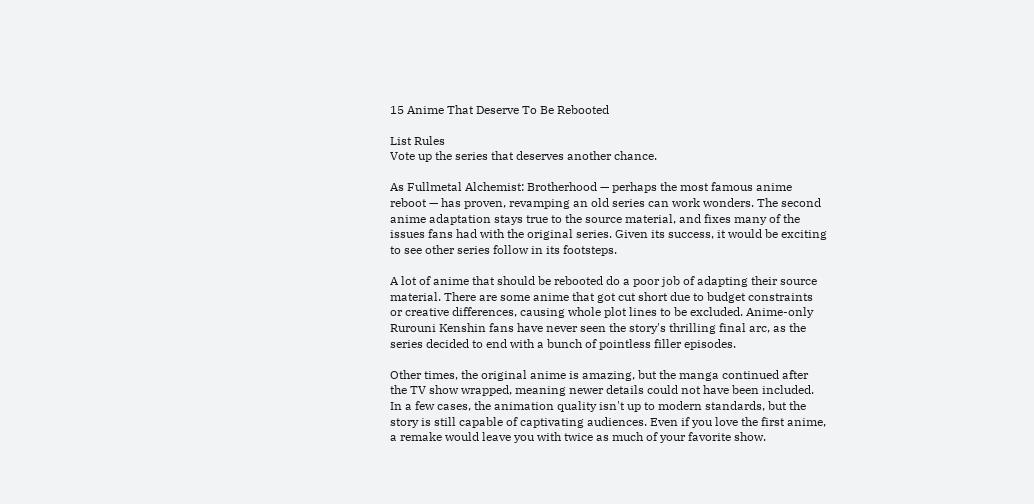15 Anime That Deserve To Be Rebooted

List Rules
Vote up the series that deserves another chance.

As Fullmetal Alchemist: Brotherhood — perhaps the most famous anime reboot — has proven, revamping an old series can work wonders. The second anime adaptation stays true to the source material, and fixes many of the issues fans had with the original series. Given its success, it would be exciting to see other series follow in its footsteps.

A lot of anime that should be rebooted do a poor job of adapting their source material. There are some anime that got cut short due to budget constraints or creative differences, causing whole plot lines to be excluded. Anime-only Rurouni Kenshin fans have never seen the story's thrilling final arc, as the series decided to end with a bunch of pointless filler episodes.

Other times, the original anime is amazing, but the manga continued after the TV show wrapped, meaning newer details could not have been included. In a few cases, the animation quality isn't up to modern standards, but the story is still capable of captivating audiences. Even if you love the first anime, a remake would leave you with twice as much of your favorite show.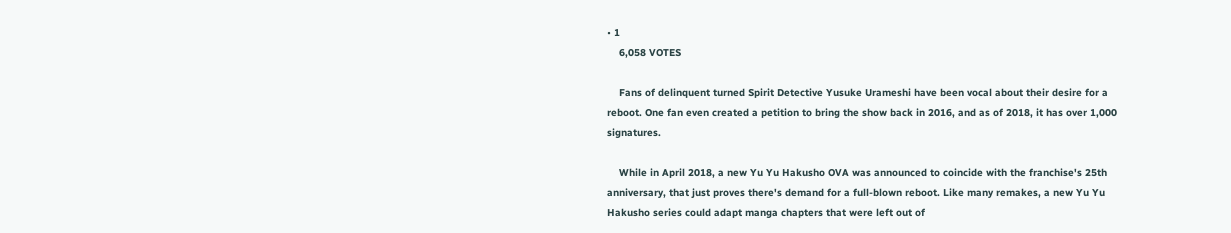• 1
    6,058 VOTES

    Fans of delinquent turned Spirit Detective Yusuke Urameshi have been vocal about their desire for a reboot. One fan even created a petition to bring the show back in 2016, and as of 2018, it has over 1,000 signatures.

    While in April 2018, a new Yu Yu Hakusho OVA was announced to coincide with the franchise's 25th anniversary, that just proves there's demand for a full-blown reboot. Like many remakes, a new Yu Yu Hakusho series could adapt manga chapters that were left out of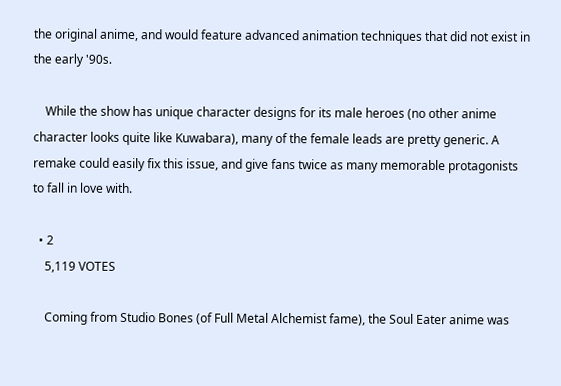the original anime, and would feature advanced animation techniques that did not exist in the early '90s.

    While the show has unique character designs for its male heroes (no other anime character looks quite like Kuwabara), many of the female leads are pretty generic. A remake could easily fix this issue, and give fans twice as many memorable protagonists to fall in love with.

  • 2
    5,119 VOTES

    Coming from Studio Bones (of Full Metal Alchemist fame), the Soul Eater anime was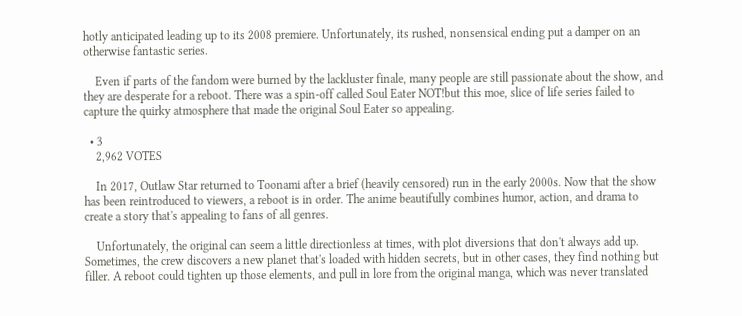hotly anticipated leading up to its 2008 premiere. Unfortunately, its rushed, nonsensical ending put a damper on an otherwise fantastic series.

    Even if parts of the fandom were burned by the lackluster finale, many people are still passionate about the show, and they are desperate for a reboot. There was a spin-off called Soul Eater NOT!but this moe, slice of life series failed to capture the quirky atmosphere that made the original Soul Eater so appealing.

  • 3
    2,962 VOTES

    In 2017, Outlaw Star returned to Toonami after a brief (heavily censored) run in the early 2000s. Now that the show has been reintroduced to viewers, a reboot is in order. The anime beautifully combines humor, action, and drama to create a story that's appealing to fans of all genres.

    Unfortunately, the original can seem a little directionless at times, with plot diversions that don't always add up. Sometimes, the crew discovers a new planet that's loaded with hidden secrets, but in other cases, they find nothing but filler. A reboot could tighten up those elements, and pull in lore from the original manga, which was never translated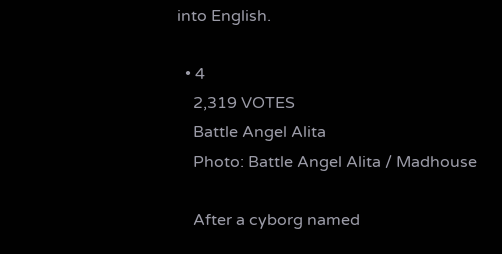into English.

  • 4
    2,319 VOTES
    Battle Angel Alita
    Photo: Battle Angel Alita / Madhouse

    After a cyborg named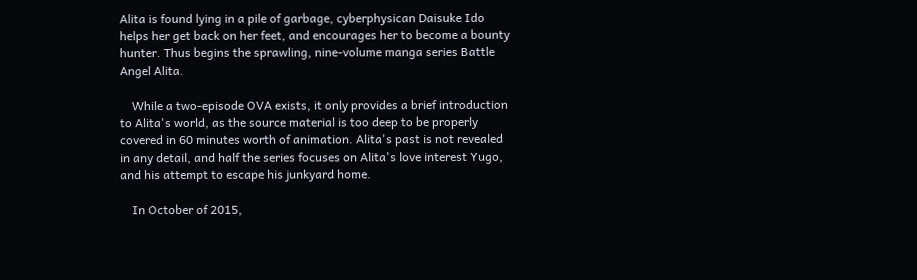Alita is found lying in a pile of garbage, cyberphysican Daisuke Ido helps her get back on her feet, and encourages her to become a bounty hunter. Thus begins the sprawling, nine-volume manga series Battle Angel Alita.

    While a two-episode OVA exists, it only provides a brief introduction to Alita's world, as the source material is too deep to be properly covered in 60 minutes worth of animation. Alita's past is not revealed in any detail, and half the series focuses on Alita's love interest Yugo, and his attempt to escape his junkyard home.

    In October of 2015,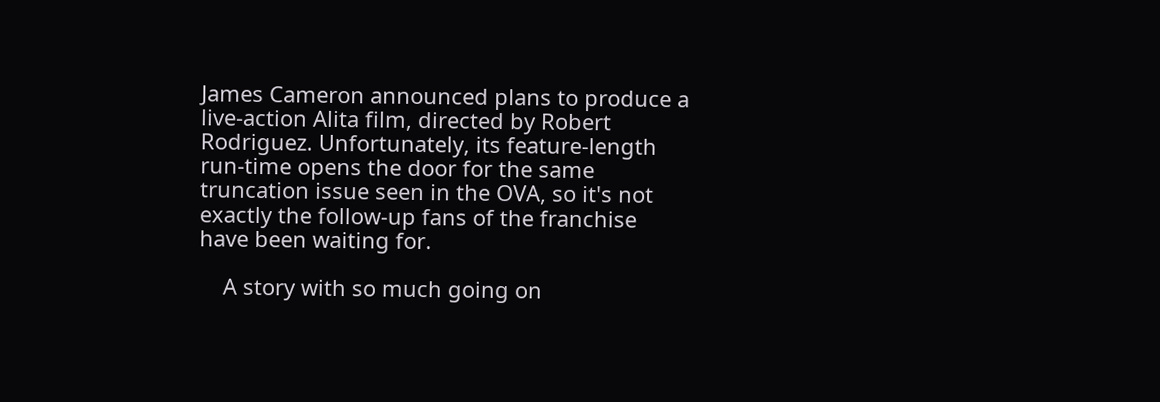James Cameron announced plans to produce a live-action Alita film, directed by Robert Rodriguez. Unfortunately, its feature-length run-time opens the door for the same truncation issue seen in the OVA, so it's not exactly the follow-up fans of the franchise have been waiting for.

    A story with so much going on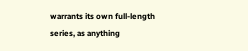warrants its own full-length series, as anything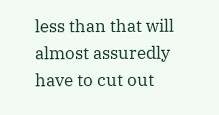less than that will almost assuredly have to cut out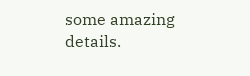some amazing details.